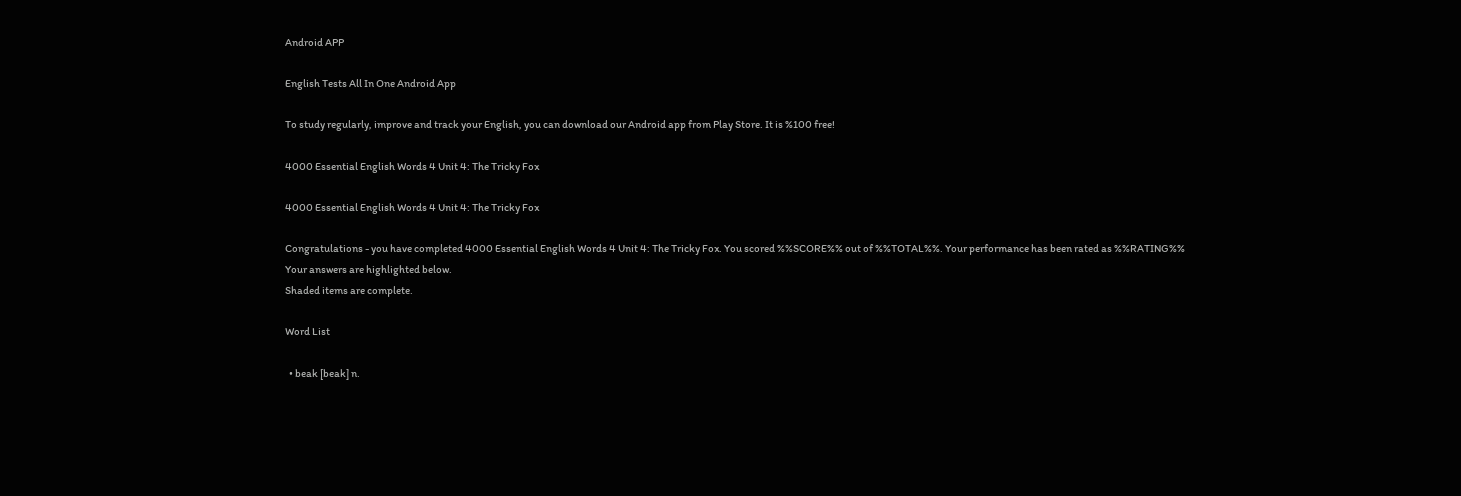Android APP

English Tests All In One Android App

To study regularly, improve and track your English, you can download our Android app from Play Store. It is %100 free!

4000 Essential English Words 4 Unit 4: The Tricky Fox

4000 Essential English Words 4 Unit 4: The Tricky Fox

Congratulations - you have completed 4000 Essential English Words 4 Unit 4: The Tricky Fox. You scored %%SCORE%% out of %%TOTAL%%. Your performance has been rated as %%RATING%%
Your answers are highlighted below.
Shaded items are complete.

Word List

  • beak [beak] n.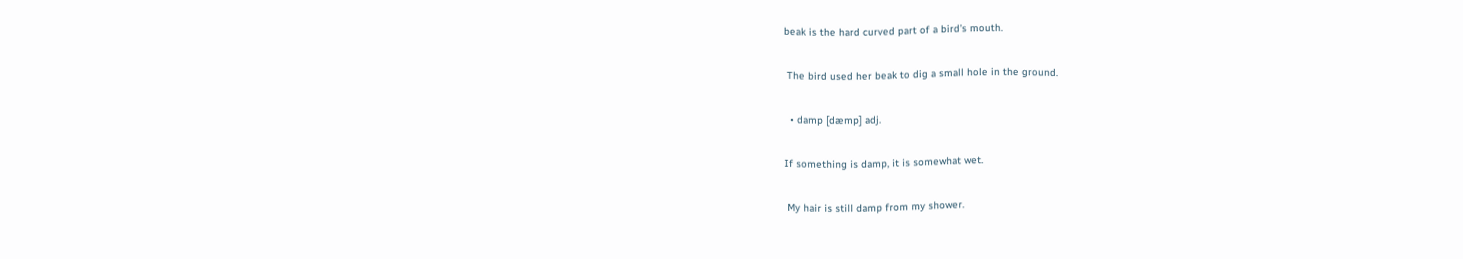beak is the hard curved part of a bird’s mouth.

 The bird used her beak to dig a small hole in the ground.

  • damp [dæmp] adj.

If something is damp, it is somewhat wet.

 My hair is still damp from my shower.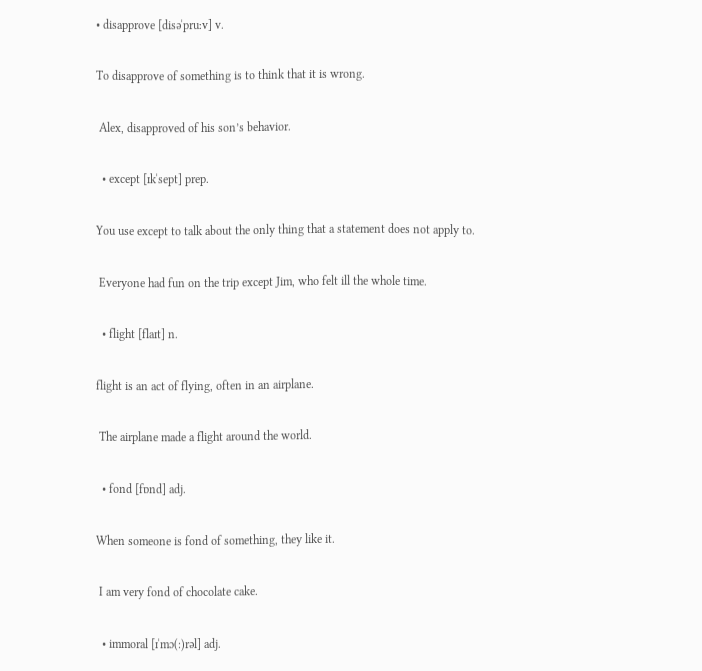• disapprove [disəˈpruːv] v.

To disapprove of something is to think that it is wrong.

 Alex, disapproved of his son’s behavior.

  • except [ɪkˈsept] prep.

You use except to talk about the only thing that a statement does not apply to.

 Everyone had fun on the trip except Jim, who felt ill the whole time.

  • flight [flaɪt] n.

flight is an act of flying, often in an airplane.

 The airplane made a flight around the world.

  • fond [fɒnd] adj.

When someone is fond of something, they like it.

 I am very fond of chocolate cake.

  • immoral [ɪˈmɔ(:)rəl] adj.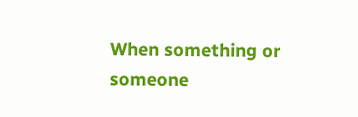When something or someone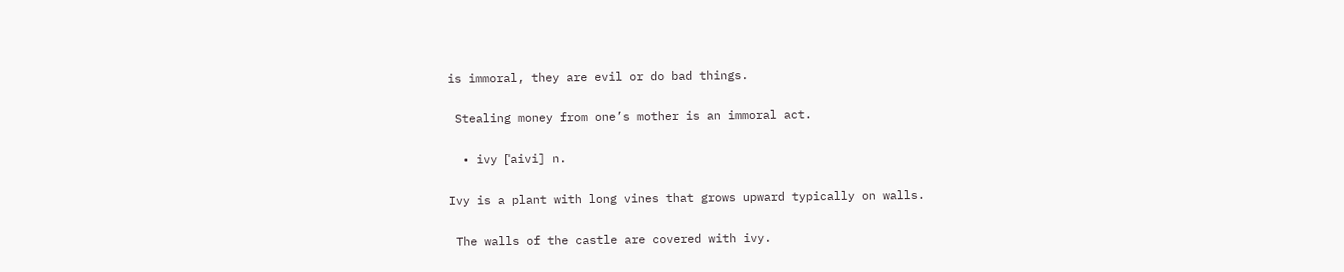is immoral, they are evil or do bad things.

 Stealing money from one’s mother is an immoral act.

  • ivy [ˈaivi] n.

Ivy is a plant with long vines that grows upward typically on walls.

 The walls of the castle are covered with ivy.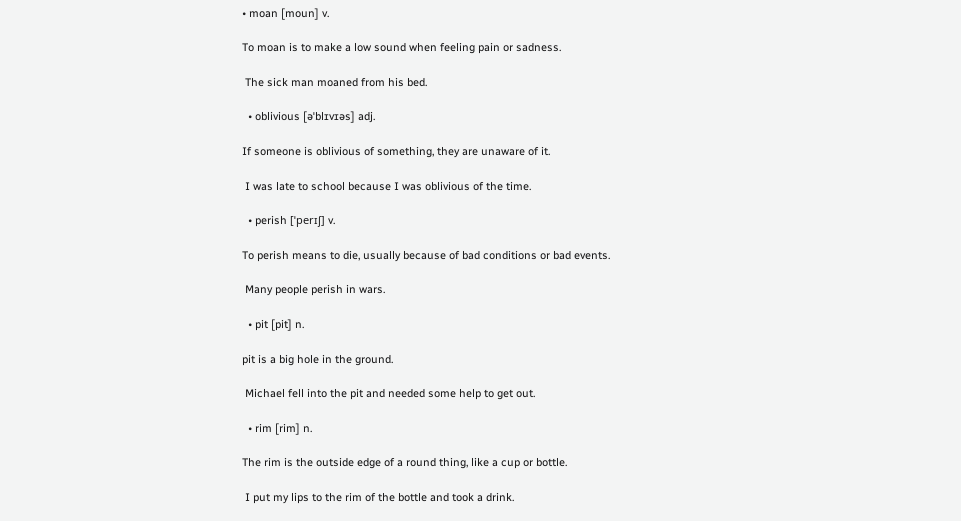• moan [moun] v.

To moan is to make a low sound when feeling pain or sadness.

 The sick man moaned from his bed.

  • oblivious [əˈblɪvɪəs] adj.

If someone is oblivious of something, they are unaware of it.

 I was late to school because I was oblivious of the time.

  • perish [ˈperɪʃ] v.

To perish means to die, usually because of bad conditions or bad events.

 Many people perish in wars.

  • pit [pit] n.

pit is a big hole in the ground.

 Michael fell into the pit and needed some help to get out.

  • rim [rim] n.

The rim is the outside edge of a round thing, like a cup or bottle.

 I put my lips to the rim of the bottle and took a drink.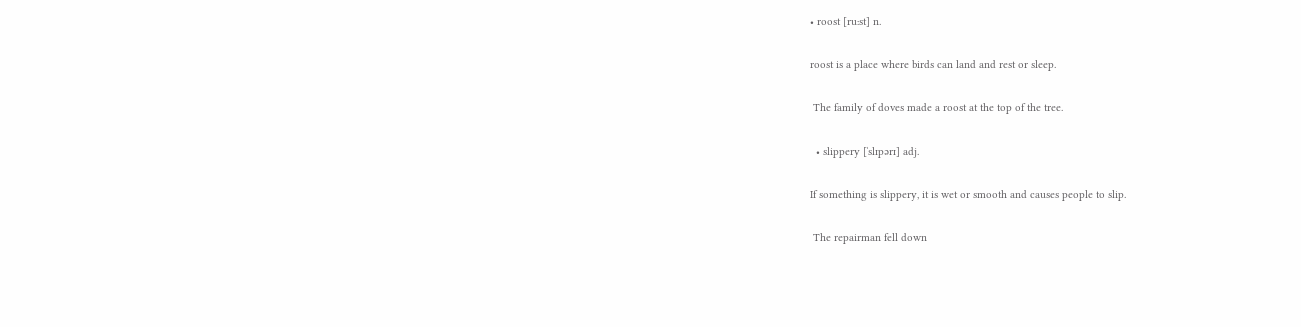• roost [ruːst] n.

roost is a place where birds can land and rest or sleep.

 The family of doves made a roost at the top of the tree.

  • slippery [ˈslɪpərɪ] adj.

If something is slippery, it is wet or smooth and causes people to slip.

 The repairman fell down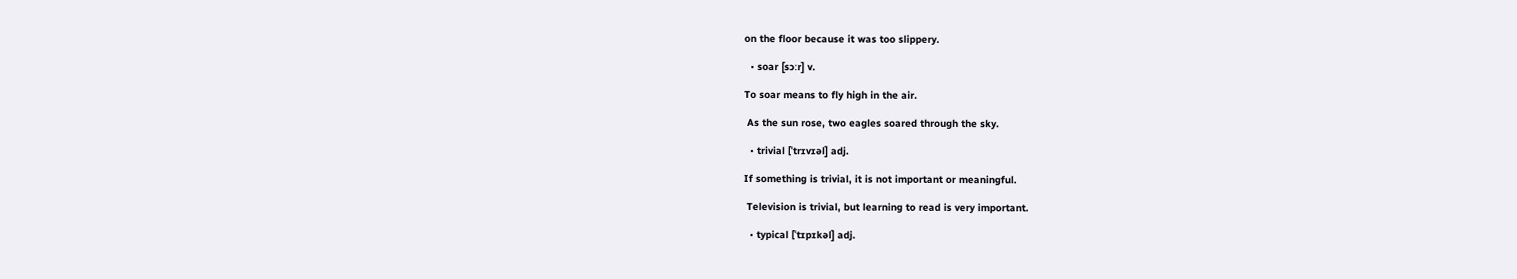on the floor because it was too slippery.

  • soar [sɔːr] v.

To soar means to fly high in the air.

 As the sun rose, two eagles soared through the sky.

  • trivial [ˈtrɪvɪəl] adj.

If something is trivial, it is not important or meaningful.

 Television is trivial, but learning to read is very important.

  • typical [ˈtɪpɪkəl] adj.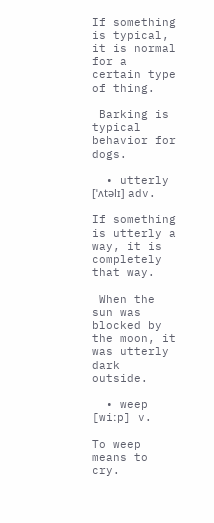If something is typical, it is normal for a certain type of thing.

 Barking is typical behavior for dogs.

  • utterly [ˈʌtəlɪ] adv.

If something is utterly a way, it is completely that way.

 When the sun was blocked by the moon, it was utterly dark outside.

  • weep [wiːp] v.

To weep means to cry.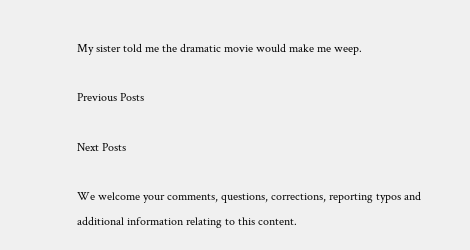My sister told me the dramatic movie would make me weep.

Previous Posts

Next Posts

We welcome your comments, questions, corrections, reporting typos and additional information relating to this content.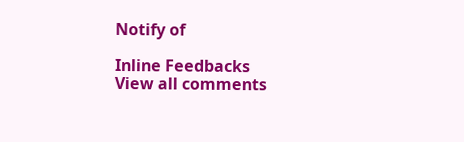Notify of

Inline Feedbacks
View all comments